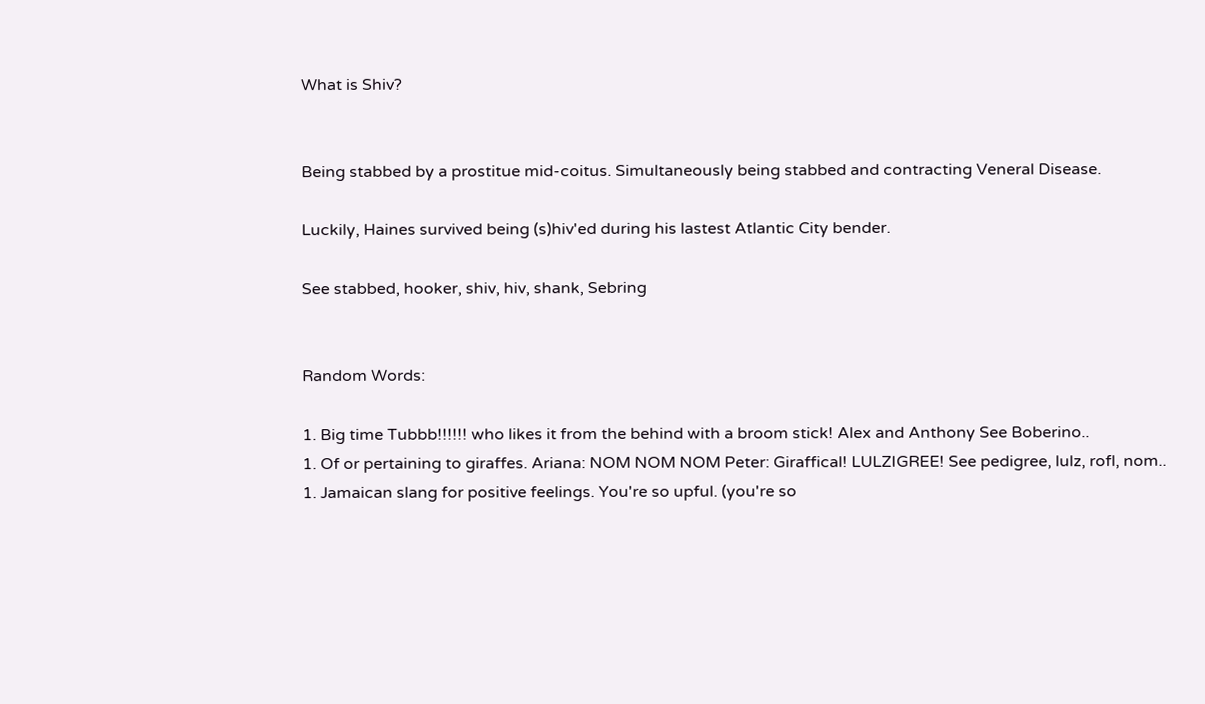What is Shiv?


Being stabbed by a prostitue mid-coitus. Simultaneously being stabbed and contracting Veneral Disease.

Luckily, Haines survived being (s)hiv'ed during his lastest Atlantic City bender.

See stabbed, hooker, shiv, hiv, shank, Sebring


Random Words:

1. Big time Tubbb!!!!!! who likes it from the behind with a broom stick! Alex and Anthony See Boberino..
1. Of or pertaining to giraffes. Ariana: NOM NOM NOM Peter: Giraffical! LULZIGREE! See pedigree, lulz, rofl, nom..
1. Jamaican slang for positive feelings. You're so upful. (you're so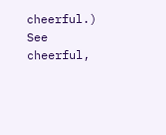cheerful.) See cheerful,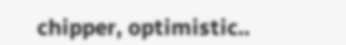chipper, optimistic..